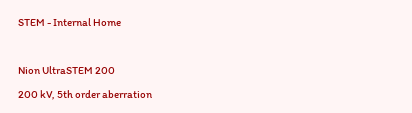STEM - Internal Home



Nion UltraSTEM 200

200 kV, 5th order aberration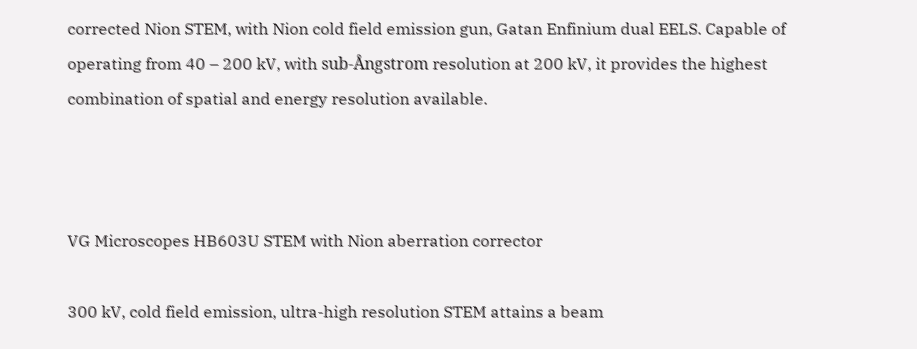corrected Nion STEM, with Nion cold field emission gun, Gatan Enfinium dual EELS. Capable of operating from 40 – 200 kV, with sub-Ångstrom resolution at 200 kV, it provides the highest combination of spatial and energy resolution available.



VG Microscopes HB603U STEM with Nion aberration corrector

300 kV, cold field emission, ultra-high resolution STEM attains a beam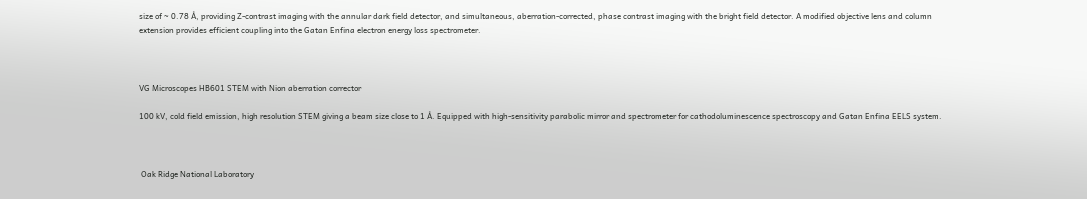size of ~ 0.78 Å, providing Z-contrast imaging with the annular dark field detector, and simultaneous, aberration-corrected, phase contrast imaging with the bright field detector. A modified objective lens and column extension provides efficient coupling into the Gatan Enfina electron energy loss spectrometer.



VG Microscopes HB601 STEM with Nion aberration corrector

100 kV, cold field emission, high resolution STEM giving a beam size close to 1 Å. Equipped with high-sensitivity parabolic mirror and spectrometer for cathodoluminescence spectroscopy and Gatan Enfina EELS system.



 Oak Ridge National Laboratory